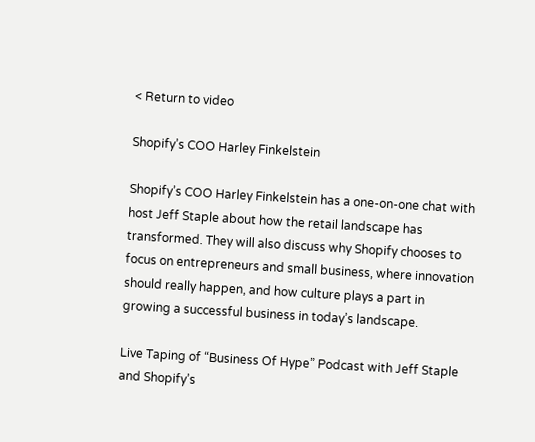< Return to video

Shopify’s COO Harley Finkelstein

Shopify’s COO Harley Finkelstein has a one-on-one chat with host Jeff Staple about how the retail landscape has transformed. They will also discuss why Shopify chooses to focus on entrepreneurs and small business, where innovation should really happen, and how culture plays a part in growing a successful business in today’s landscape.

Live Taping of “Business Of Hype” Podcast with Jeff Staple and Shopify’s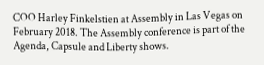COO Harley Finkelstien at Assembly in Las Vegas on February 2018. The Assembly conference is part of the Agenda, Capsule and Liberty shows.